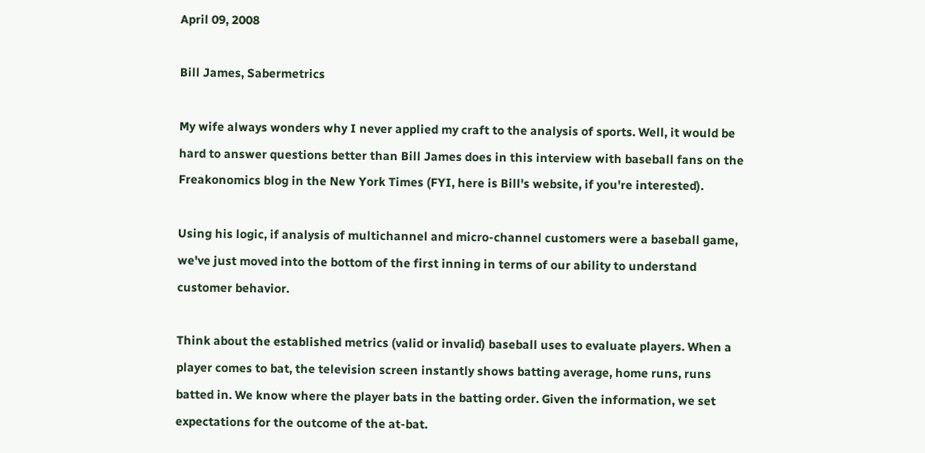April 09, 2008

Bill James, Sabermetrics

My wife always wonders why I never applied my craft to the analysis of sports. Well, it would be hard to answer questions better than Bill James does in this interview with baseball fans on the Freakonomics blog in the New York Times (FYI, here is Bill's website, if you're interested).

Using his logic, if analysis of multichannel and micro-channel customers were a baseball game, we've just moved into the bottom of the first inning in terms of our ability to understand customer behavior.

Think about the established metrics (valid or invalid) baseball uses to evaluate players. When a player comes to bat, the television screen instantly shows batting average, home runs, runs batted in. We know where the player bats in the batting order. Given the information, we set expectations for the outcome of the at-bat.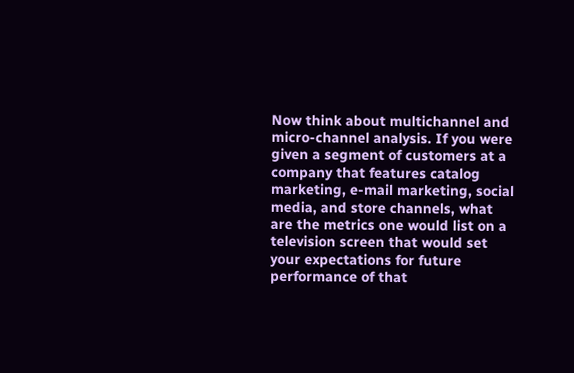Now think about multichannel and micro-channel analysis. If you were given a segment of customers at a company that features catalog marketing, e-mail marketing, social media, and store channels, what are the metrics one would list on a television screen that would set your expectations for future performance of that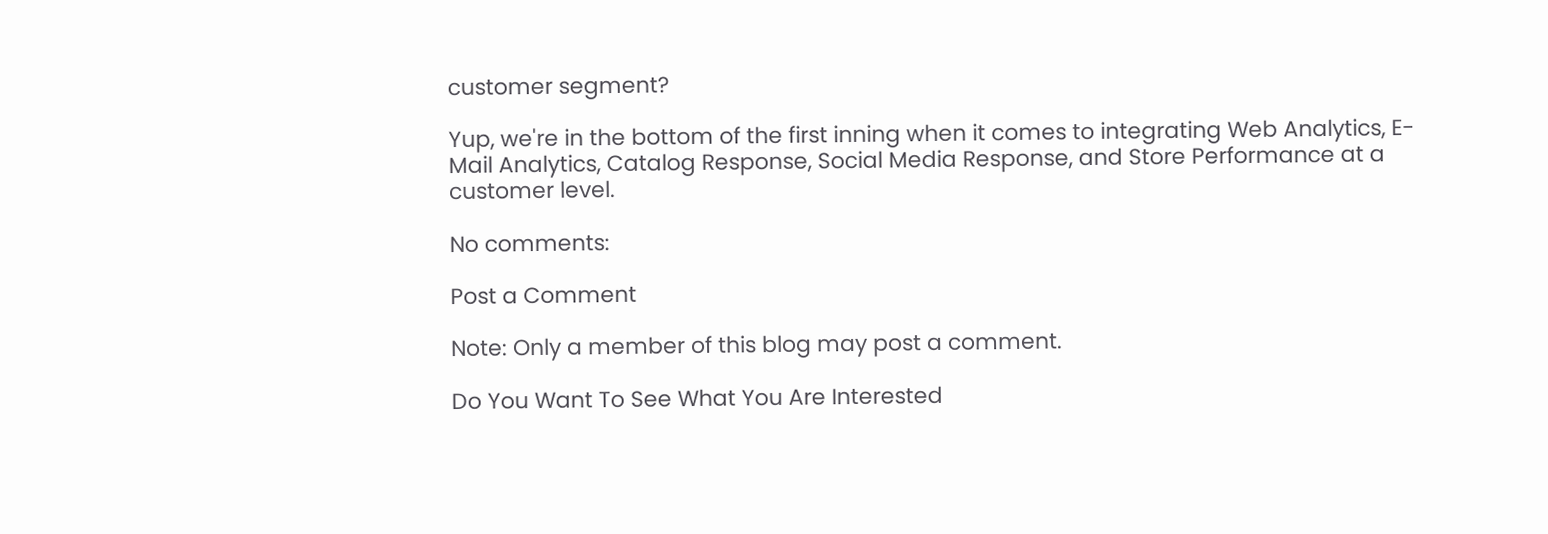customer segment?

Yup, we're in the bottom of the first inning when it comes to integrating Web Analytics, E-Mail Analytics, Catalog Response, Social Media Response, and Store Performance at a customer level.

No comments:

Post a Comment

Note: Only a member of this blog may post a comment.

Do You Want To See What You Are Interested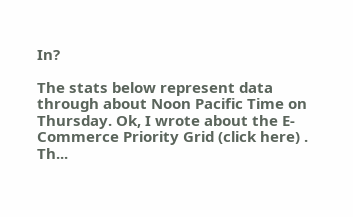In?

The stats below represent data through about Noon Pacific Time on Thursday. Ok, I wrote about the E-Commerce Priority Grid (click here) . Th...